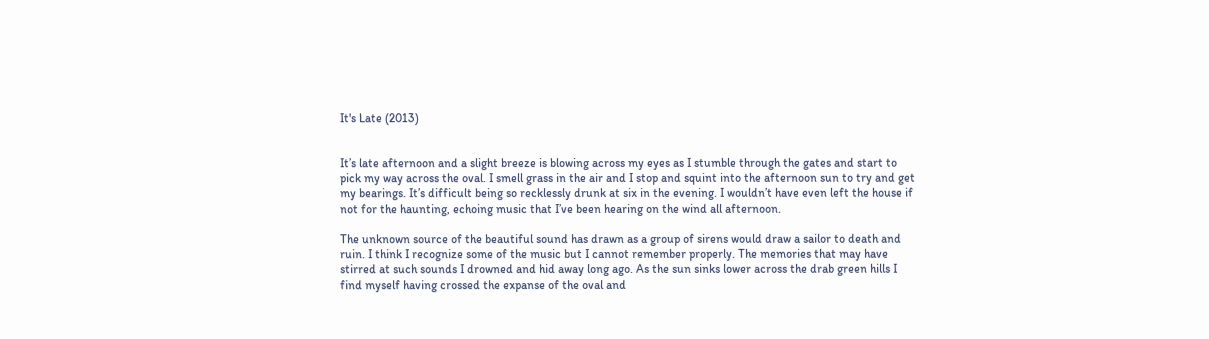It's Late (2013)


It’s late afternoon and a slight breeze is blowing across my eyes as I stumble through the gates and start to pick my way across the oval. I smell grass in the air and I stop and squint into the afternoon sun to try and get my bearings. It’s difficult being so recklessly drunk at six in the evening. I wouldn’t have even left the house if not for the haunting, echoing music that I’ve been hearing on the wind all afternoon.

The unknown source of the beautiful sound has drawn as a group of sirens would draw a sailor to death and ruin. I think I recognize some of the music but I cannot remember properly. The memories that may have stirred at such sounds I drowned and hid away long ago. As the sun sinks lower across the drab green hills I find myself having crossed the expanse of the oval and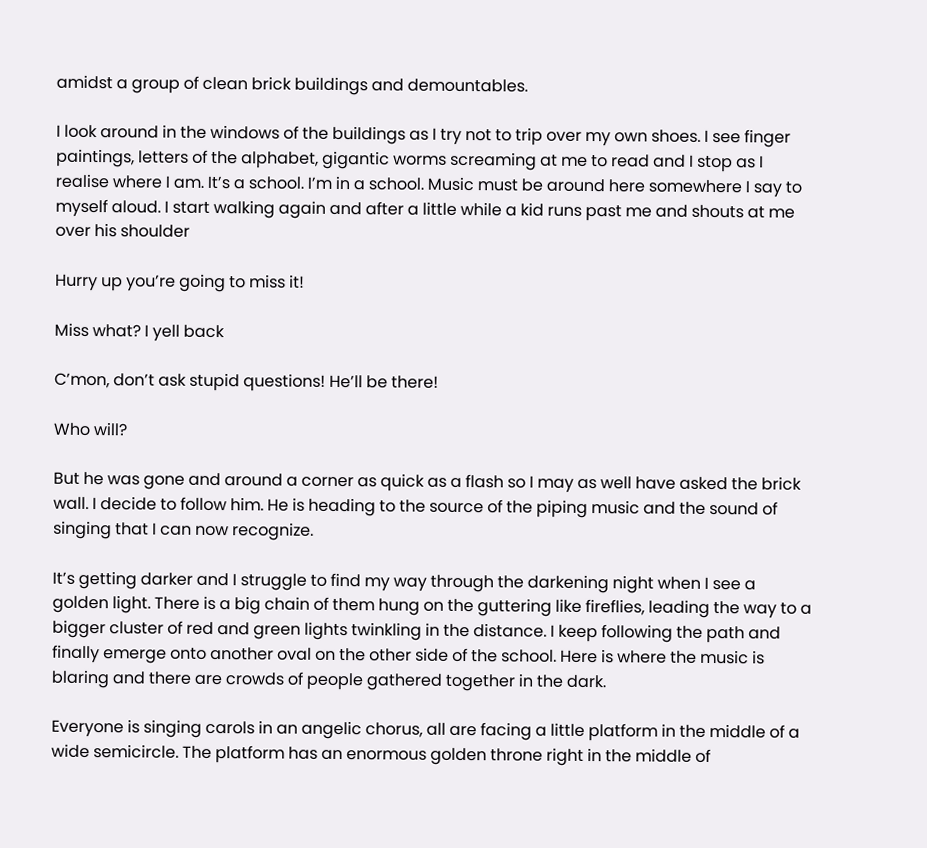amidst a group of clean brick buildings and demountables.

I look around in the windows of the buildings as I try not to trip over my own shoes. I see finger paintings, letters of the alphabet, gigantic worms screaming at me to read and I stop as I realise where I am. It’s a school. I’m in a school. Music must be around here somewhere I say to myself aloud. I start walking again and after a little while a kid runs past me and shouts at me over his shoulder

Hurry up you’re going to miss it!

Miss what? I yell back

C’mon, don’t ask stupid questions! He’ll be there!

Who will?

But he was gone and around a corner as quick as a flash so I may as well have asked the brick wall. I decide to follow him. He is heading to the source of the piping music and the sound of singing that I can now recognize.

It’s getting darker and I struggle to find my way through the darkening night when I see a golden light. There is a big chain of them hung on the guttering like fireflies, leading the way to a bigger cluster of red and green lights twinkling in the distance. I keep following the path and finally emerge onto another oval on the other side of the school. Here is where the music is blaring and there are crowds of people gathered together in the dark.

Everyone is singing carols in an angelic chorus, all are facing a little platform in the middle of a wide semicircle. The platform has an enormous golden throne right in the middle of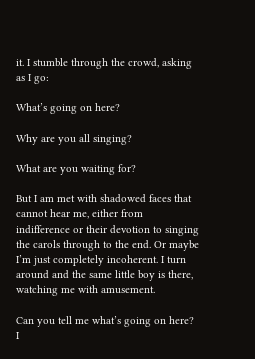it. I stumble through the crowd, asking as I go:

What’s going on here?

Why are you all singing?

What are you waiting for?

But I am met with shadowed faces that cannot hear me, either from indifference or their devotion to singing the carols through to the end. Or maybe I’m just completely incoherent. I turn around and the same little boy is there, watching me with amusement.

Can you tell me what’s going on here? I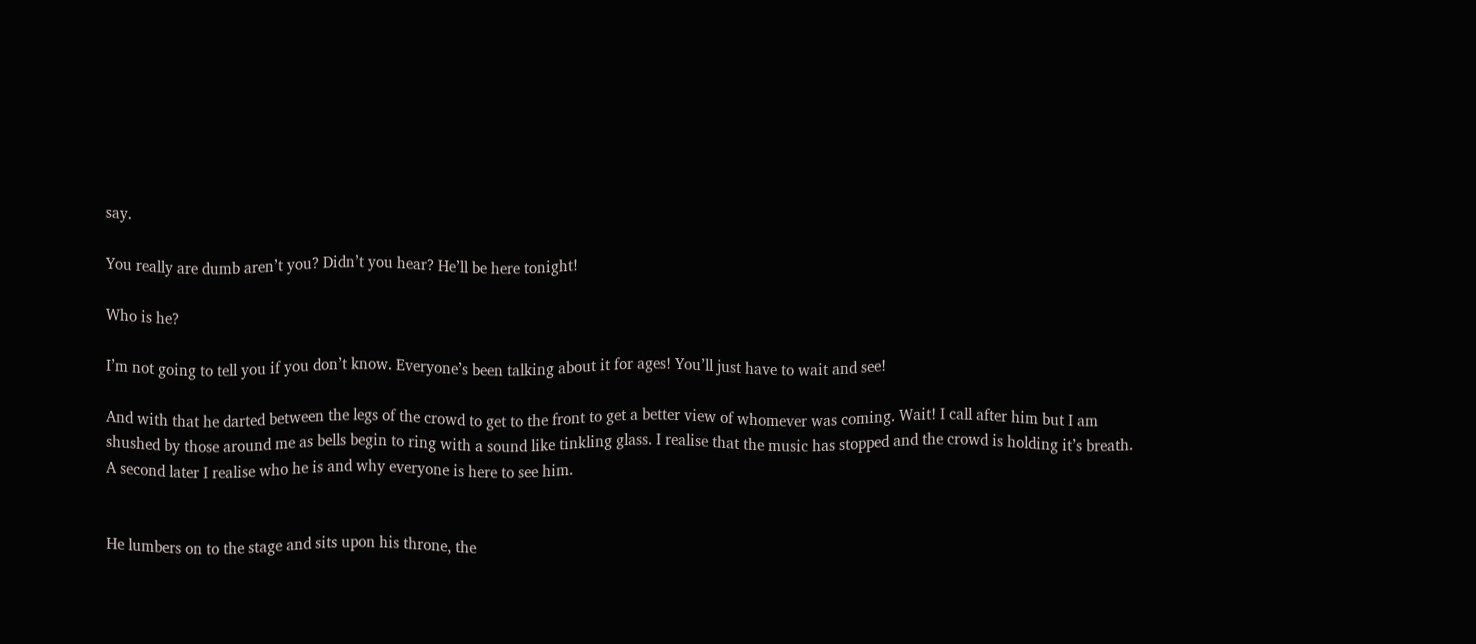say.

You really are dumb aren’t you? Didn’t you hear? He’ll be here tonight!

Who is he?

I’m not going to tell you if you don’t know. Everyone’s been talking about it for ages! You’ll just have to wait and see!

And with that he darted between the legs of the crowd to get to the front to get a better view of whomever was coming. Wait! I call after him but I am shushed by those around me as bells begin to ring with a sound like tinkling glass. I realise that the music has stopped and the crowd is holding it’s breath. A second later I realise who he is and why everyone is here to see him.


He lumbers on to the stage and sits upon his throne, the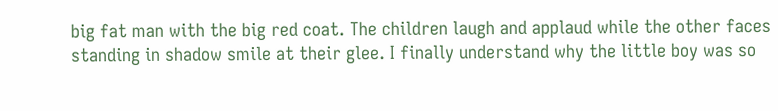big fat man with the big red coat. The children laugh and applaud while the other faces standing in shadow smile at their glee. I finally understand why the little boy was so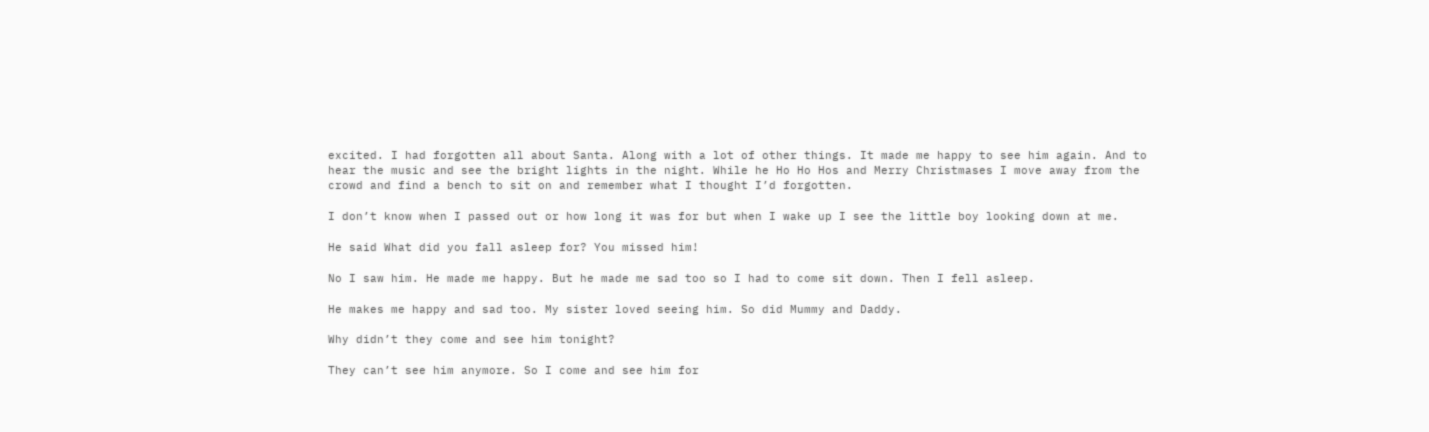excited. I had forgotten all about Santa. Along with a lot of other things. It made me happy to see him again. And to hear the music and see the bright lights in the night. While he Ho Ho Hos and Merry Christmases I move away from the crowd and find a bench to sit on and remember what I thought I’d forgotten.

I don’t know when I passed out or how long it was for but when I wake up I see the little boy looking down at me.

He said What did you fall asleep for? You missed him!

No I saw him. He made me happy. But he made me sad too so I had to come sit down. Then I fell asleep.

He makes me happy and sad too. My sister loved seeing him. So did Mummy and Daddy.

Why didn’t they come and see him tonight?

They can’t see him anymore. So I come and see him for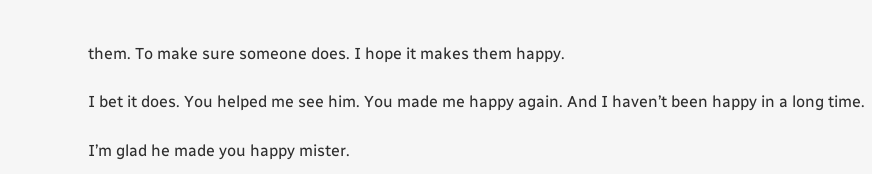them. To make sure someone does. I hope it makes them happy.

I bet it does. You helped me see him. You made me happy again. And I haven’t been happy in a long time.

I’m glad he made you happy mister.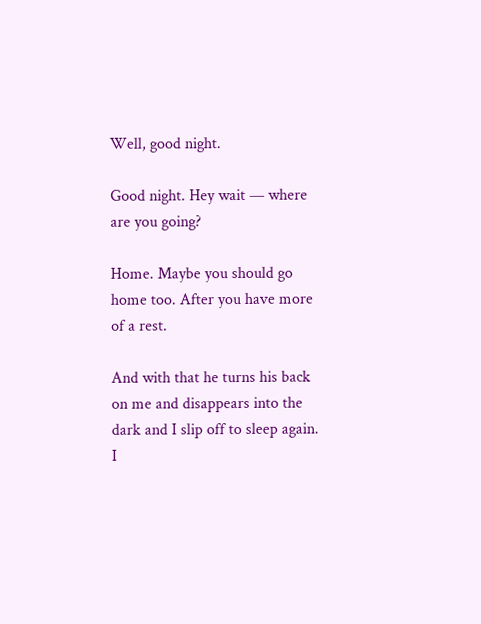Well, good night.

Good night. Hey wait — where are you going?

Home. Maybe you should go home too. After you have more of a rest.

And with that he turns his back on me and disappears into the dark and I slip off to sleep again. I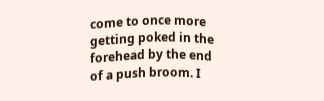come to once more getting poked in the forehead by the end of a push broom. I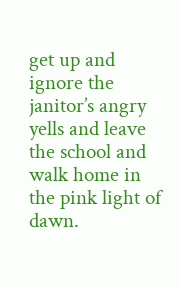get up and ignore the janitor’s angry yells and leave the school and walk home in the pink light of dawn.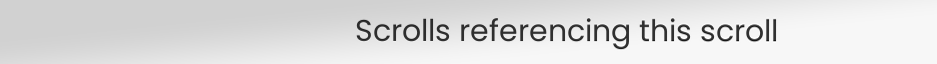Scrolls referencing this scroll